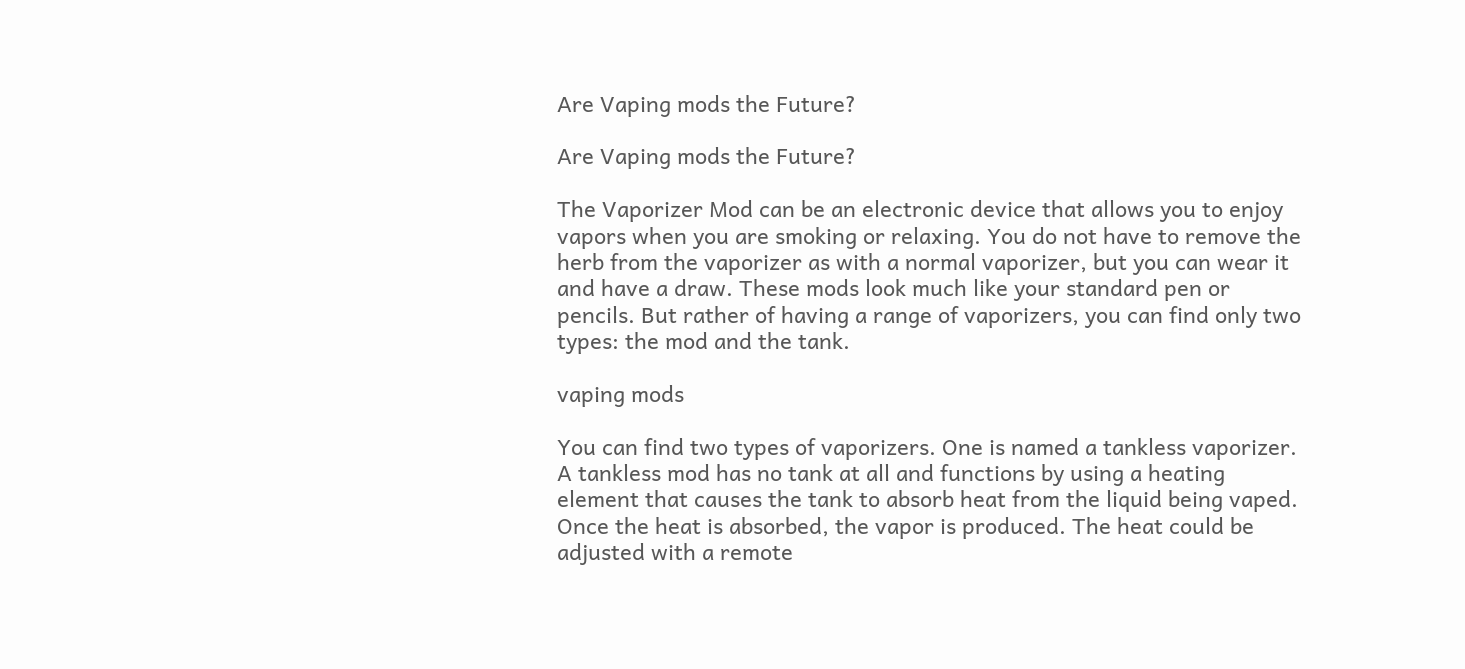Are Vaping mods the Future?

Are Vaping mods the Future?

The Vaporizer Mod can be an electronic device that allows you to enjoy vapors when you are smoking or relaxing. You do not have to remove the herb from the vaporizer as with a normal vaporizer, but you can wear it and have a draw. These mods look much like your standard pen or pencils. But rather of having a range of vaporizers, you can find only two types: the mod and the tank.

vaping mods

You can find two types of vaporizers. One is named a tankless vaporizer. A tankless mod has no tank at all and functions by using a heating element that causes the tank to absorb heat from the liquid being vaped. Once the heat is absorbed, the vapor is produced. The heat could be adjusted with a remote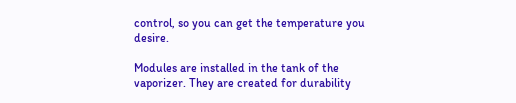control, so you can get the temperature you desire.

Modules are installed in the tank of the vaporizer. They are created for durability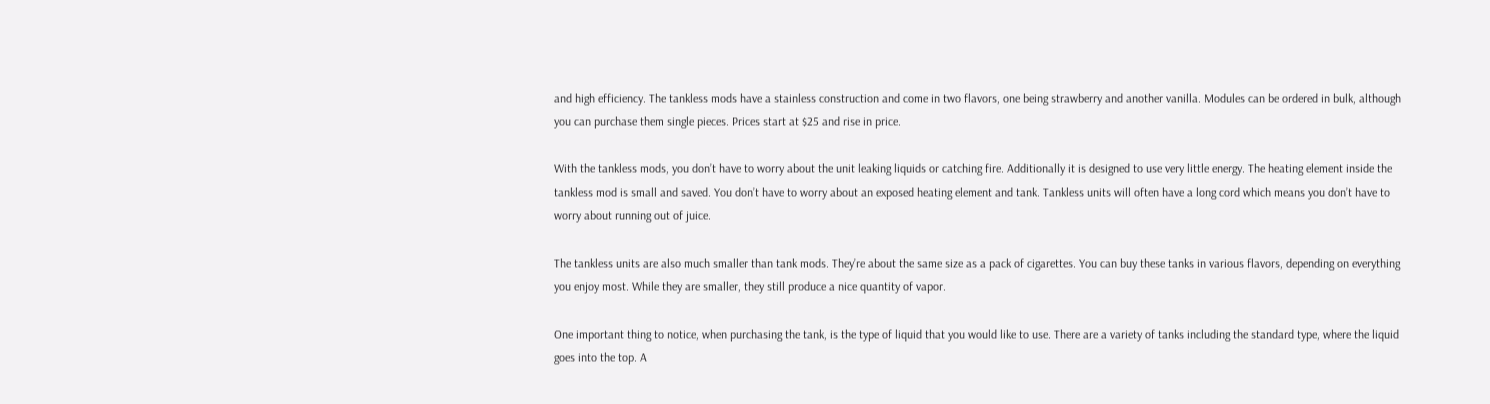and high efficiency. The tankless mods have a stainless construction and come in two flavors, one being strawberry and another vanilla. Modules can be ordered in bulk, although you can purchase them single pieces. Prices start at $25 and rise in price.

With the tankless mods, you don’t have to worry about the unit leaking liquids or catching fire. Additionally it is designed to use very little energy. The heating element inside the tankless mod is small and saved. You don’t have to worry about an exposed heating element and tank. Tankless units will often have a long cord which means you don’t have to worry about running out of juice.

The tankless units are also much smaller than tank mods. They’re about the same size as a pack of cigarettes. You can buy these tanks in various flavors, depending on everything you enjoy most. While they are smaller, they still produce a nice quantity of vapor.

One important thing to notice, when purchasing the tank, is the type of liquid that you would like to use. There are a variety of tanks including the standard type, where the liquid goes into the top. A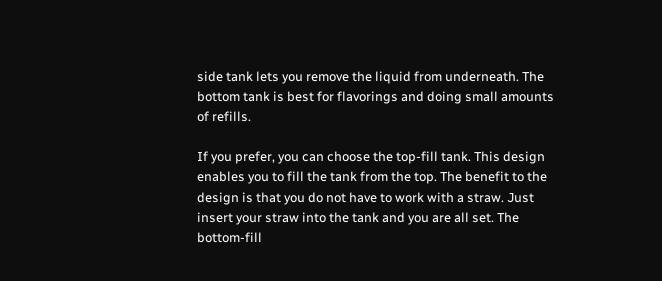side tank lets you remove the liquid from underneath. The bottom tank is best for flavorings and doing small amounts of refills.

If you prefer, you can choose the top-fill tank. This design enables you to fill the tank from the top. The benefit to the design is that you do not have to work with a straw. Just insert your straw into the tank and you are all set. The bottom-fill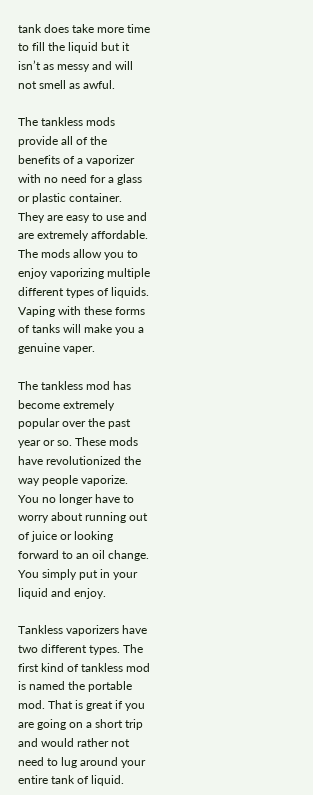tank does take more time to fill the liquid but it isn’t as messy and will not smell as awful.

The tankless mods provide all of the benefits of a vaporizer with no need for a glass or plastic container. They are easy to use and are extremely affordable. The mods allow you to enjoy vaporizing multiple different types of liquids. Vaping with these forms of tanks will make you a genuine vaper.

The tankless mod has become extremely popular over the past year or so. These mods have revolutionized the way people vaporize. You no longer have to worry about running out of juice or looking forward to an oil change. You simply put in your liquid and enjoy.

Tankless vaporizers have two different types. The first kind of tankless mod is named the portable mod. That is great if you are going on a short trip and would rather not need to lug around your entire tank of liquid.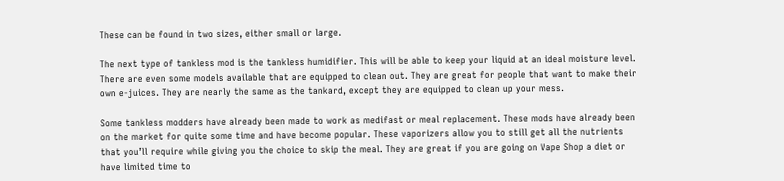These can be found in two sizes, either small or large.

The next type of tankless mod is the tankless humidifier. This will be able to keep your liquid at an ideal moisture level. There are even some models available that are equipped to clean out. They are great for people that want to make their own e-juices. They are nearly the same as the tankard, except they are equipped to clean up your mess.

Some tankless modders have already been made to work as medifast or meal replacement. These mods have already been on the market for quite some time and have become popular. These vaporizers allow you to still get all the nutrients that you’ll require while giving you the choice to skip the meal. They are great if you are going on Vape Shop a diet or have limited time to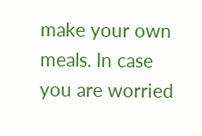make your own meals. In case you are worried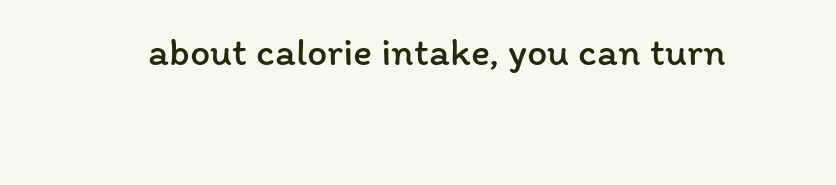about calorie intake, you can turn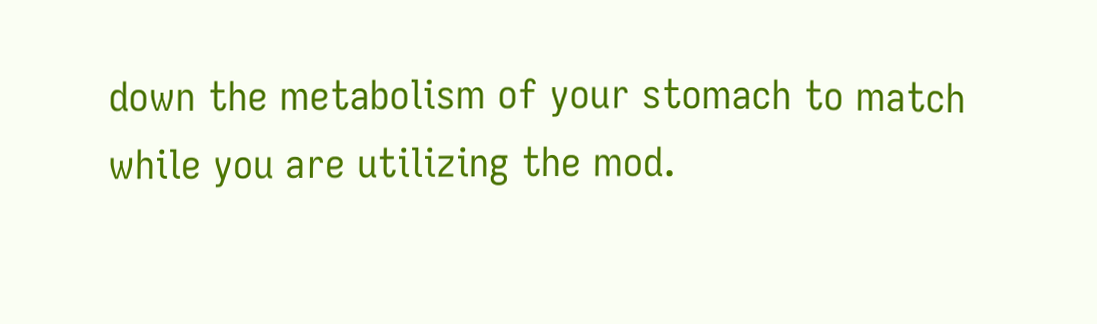down the metabolism of your stomach to match while you are utilizing the mod.